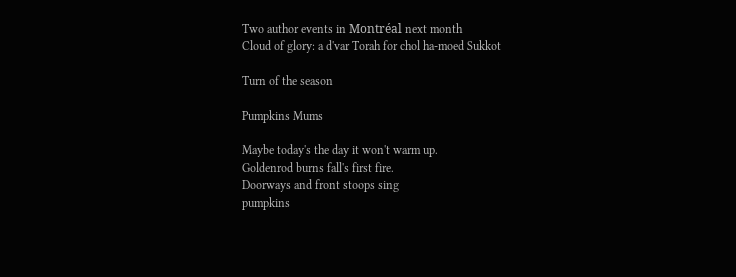Two author events in Montréal next month
Cloud of glory: a d'var Torah for chol ha-moed Sukkot

Turn of the season

Pumpkins Mums

Maybe today's the day it won't warm up.
Goldenrod burns fall's first fire.
Doorways and front stoops sing
pumpkins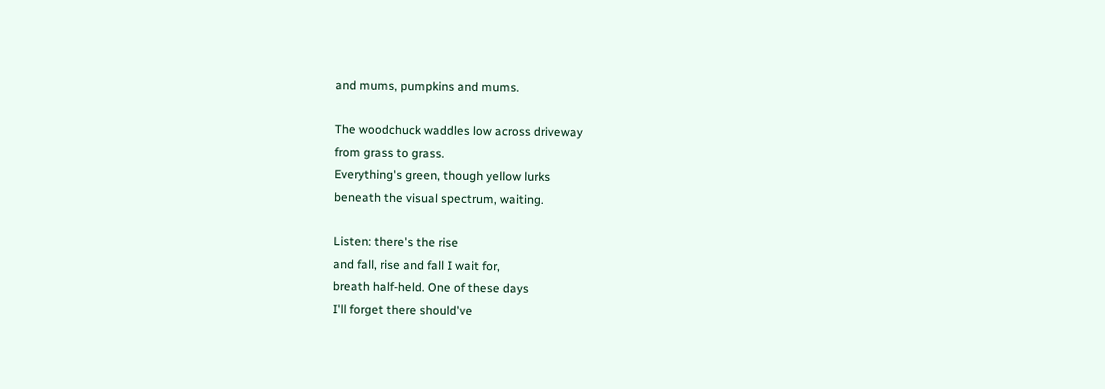and mums, pumpkins and mums.

The woodchuck waddles low across driveway
from grass to grass.
Everything's green, though yellow lurks
beneath the visual spectrum, waiting.

Listen: there's the rise
and fall, rise and fall I wait for,
breath half-held. One of these days
I'll forget there should've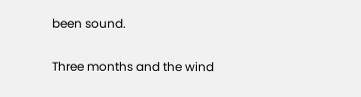been sound.

Three months and the wind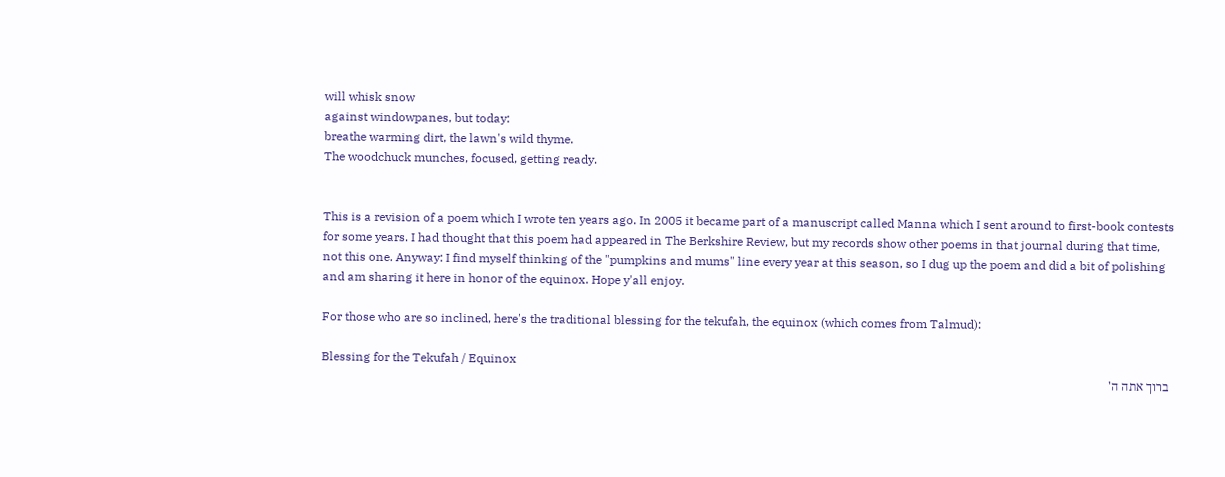will whisk snow
against windowpanes, but today:
breathe warming dirt, the lawn's wild thyme.
The woodchuck munches, focused, getting ready.


This is a revision of a poem which I wrote ten years ago. In 2005 it became part of a manuscript called Manna which I sent around to first-book contests for some years. I had thought that this poem had appeared in The Berkshire Review, but my records show other poems in that journal during that time, not this one. Anyway: I find myself thinking of the "pumpkins and mums" line every year at this season, so I dug up the poem and did a bit of polishing and am sharing it here in honor of the equinox. Hope y'all enjoy.

For those who are so inclined, here's the traditional blessing for the tekufah, the equinox (which comes from Talmud):

Blessing for the Tekufah / Equinox
 ברוך אתה ה'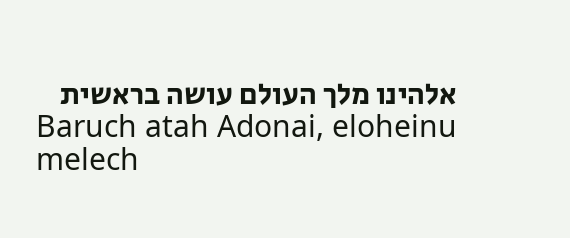אלהינו מלך העולם עושה בראשית
Baruch atah Adonai, eloheinu melech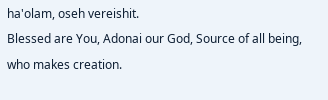ha'olam, oseh vereishit.
Blessed are You, Adonai our God, Source of all being, who makes creation.